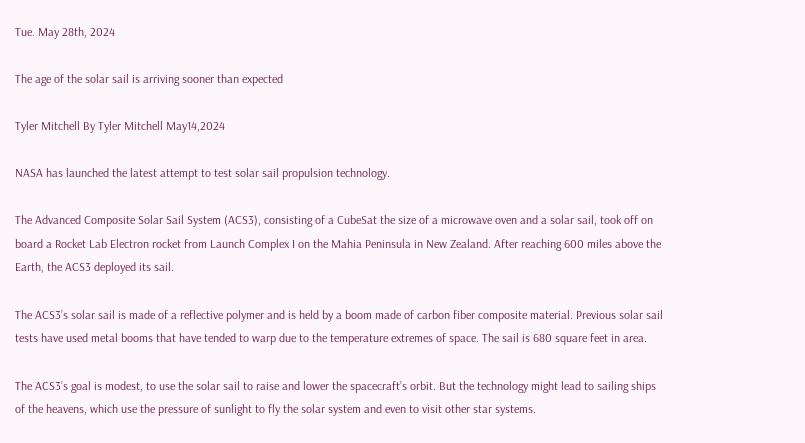Tue. May 28th, 2024

The age of the solar sail is arriving sooner than expected

Tyler Mitchell By Tyler Mitchell May14,2024

NASA has launched the latest attempt to test solar sail propulsion technology.

The Advanced Composite Solar Sail System (ACS3), consisting of a CubeSat the size of a microwave oven and a solar sail, took off on board a Rocket Lab Electron rocket from Launch Complex I on the Mahia Peninsula in New Zealand. After reaching 600 miles above the Earth, the ACS3 deployed its sail.

The ACS3’s solar sail is made of a reflective polymer and is held by a boom made of carbon fiber composite material. Previous solar sail tests have used metal booms that have tended to warp due to the temperature extremes of space. The sail is 680 square feet in area.

The ACS3’s goal is modest, to use the solar sail to raise and lower the spacecraft’s orbit. But the technology might lead to sailing ships of the heavens, which use the pressure of sunlight to fly the solar system and even to visit other star systems.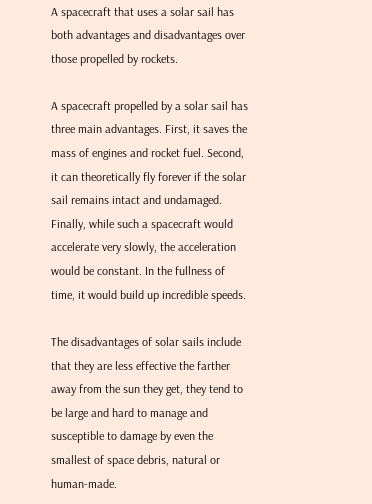A spacecraft that uses a solar sail has both advantages and disadvantages over those propelled by rockets.

A spacecraft propelled by a solar sail has three main advantages. First, it saves the mass of engines and rocket fuel. Second, it can theoretically fly forever if the solar sail remains intact and undamaged. Finally, while such a spacecraft would accelerate very slowly, the acceleration would be constant. In the fullness of time, it would build up incredible speeds.

The disadvantages of solar sails include that they are less effective the farther away from the sun they get, they tend to be large and hard to manage and susceptible to damage by even the smallest of space debris, natural or human-made.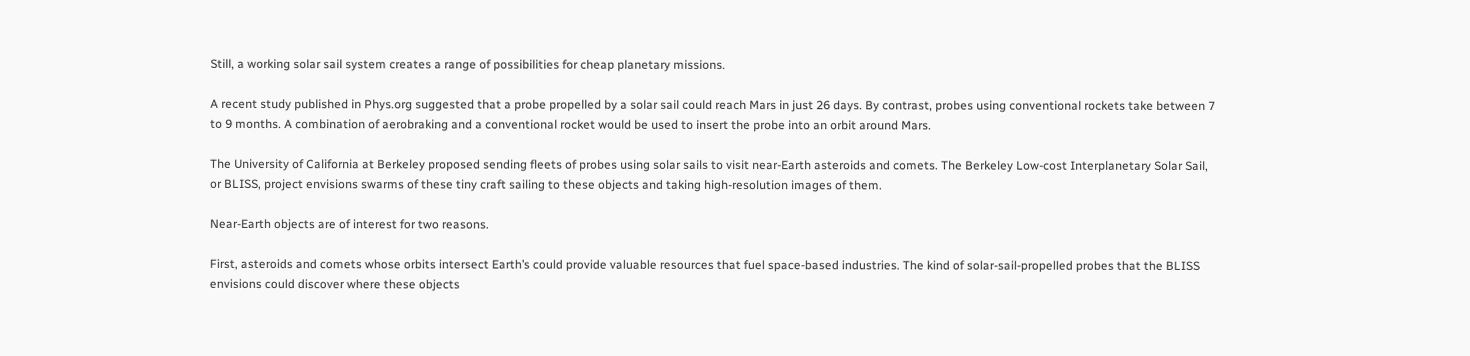Still, a working solar sail system creates a range of possibilities for cheap planetary missions.

A recent study published in Phys.org suggested that a probe propelled by a solar sail could reach Mars in just 26 days. By contrast, probes using conventional rockets take between 7 to 9 months. A combination of aerobraking and a conventional rocket would be used to insert the probe into an orbit around Mars.

The University of California at Berkeley proposed sending fleets of probes using solar sails to visit near-Earth asteroids and comets. The Berkeley Low-cost Interplanetary Solar Sail, or BLISS, project envisions swarms of these tiny craft sailing to these objects and taking high-resolution images of them.

Near-Earth objects are of interest for two reasons.

First, asteroids and comets whose orbits intersect Earth’s could provide valuable resources that fuel space-based industries. The kind of solar-sail-propelled probes that the BLISS envisions could discover where these objects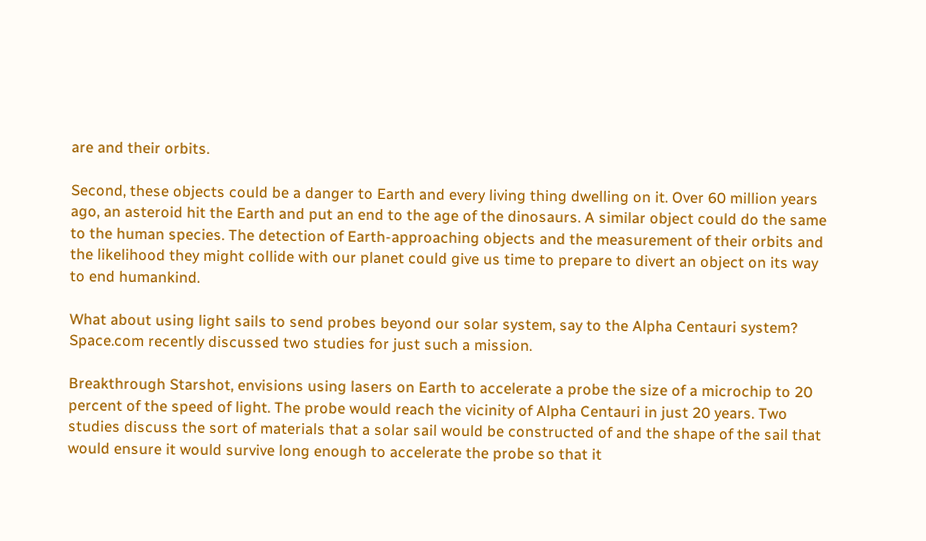are and their orbits.

Second, these objects could be a danger to Earth and every living thing dwelling on it. Over 60 million years ago, an asteroid hit the Earth and put an end to the age of the dinosaurs. A similar object could do the same to the human species. The detection of Earth-approaching objects and the measurement of their orbits and the likelihood they might collide with our planet could give us time to prepare to divert an object on its way to end humankind.

What about using light sails to send probes beyond our solar system, say to the Alpha Centauri system? Space.com recently discussed two studies for just such a mission.

Breakthrough Starshot, envisions using lasers on Earth to accelerate a probe the size of a microchip to 20 percent of the speed of light. The probe would reach the vicinity of Alpha Centauri in just 20 years. Two studies discuss the sort of materials that a solar sail would be constructed of and the shape of the sail that would ensure it would survive long enough to accelerate the probe so that it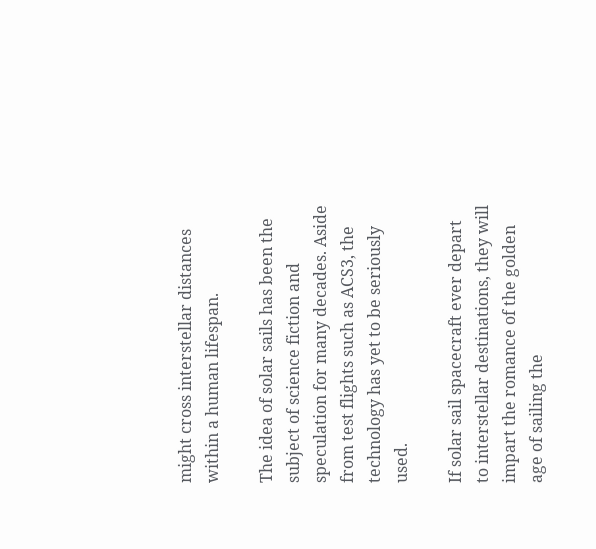might cross interstellar distances within a human lifespan.

The idea of solar sails has been the subject of science fiction and speculation for many decades. Aside from test flights such as ACS3, the technology has yet to be seriously used.

If solar sail spacecraft ever depart to interstellar destinations, they will impart the romance of the golden age of sailing the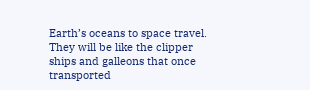Earth’s oceans to space travel. They will be like the clipper ships and galleons that once transported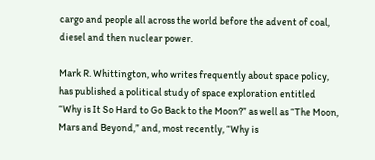cargo and people all across the world before the advent of coal, diesel and then nuclear power.

Mark R. Whittington, who writes frequently about space policy, has published a political study of space exploration entitled “Why is It So Hard to Go Back to the Moon?” as well as “The Moon, Mars and Beyond,” and, most recently, “Why is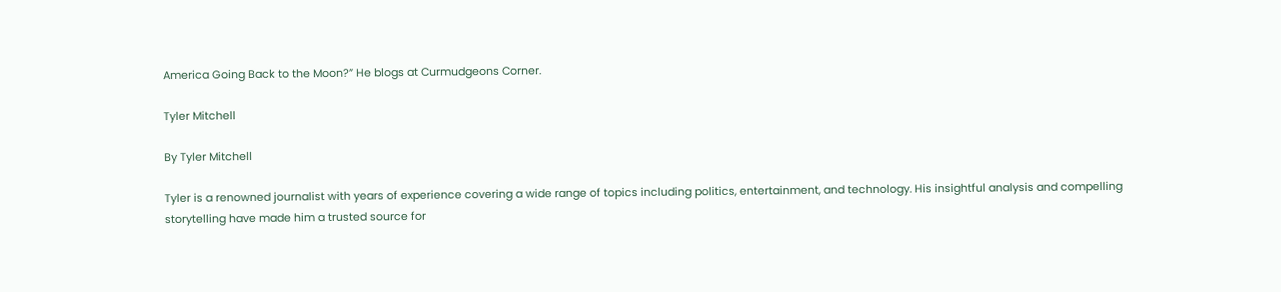America Going Back to the Moon?” He blogs at Curmudgeons Corner.

Tyler Mitchell

By Tyler Mitchell

Tyler is a renowned journalist with years of experience covering a wide range of topics including politics, entertainment, and technology. His insightful analysis and compelling storytelling have made him a trusted source for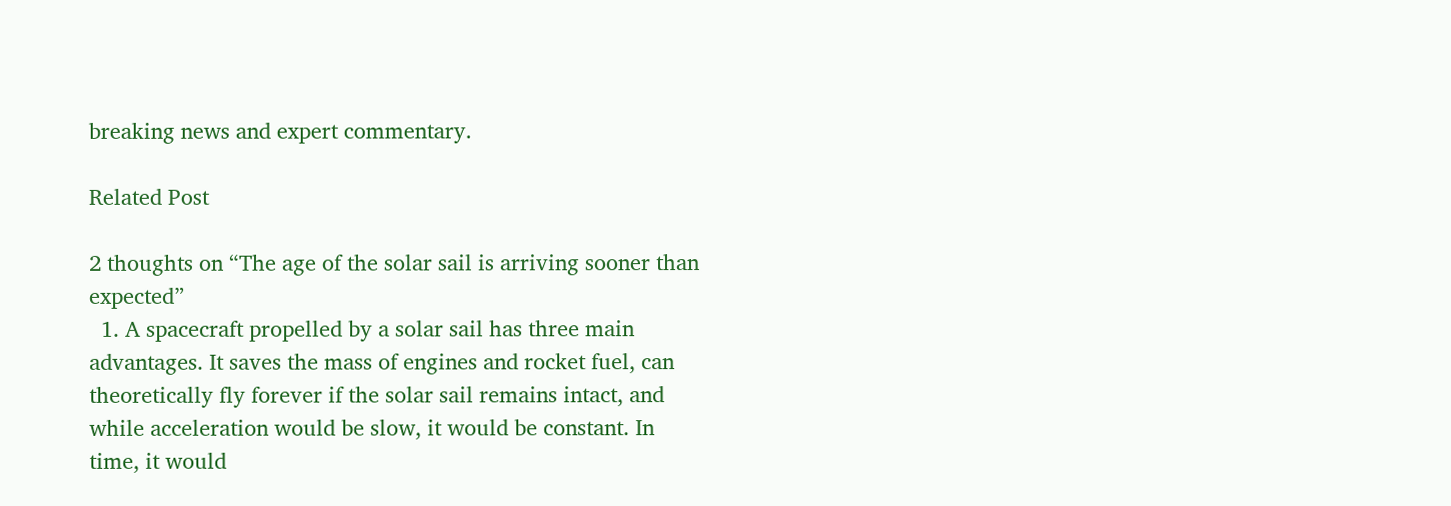breaking news and expert commentary.

Related Post

2 thoughts on “The age of the solar sail is arriving sooner than expected”
  1. A spacecraft propelled by a solar sail has three main advantages. It saves the mass of engines and rocket fuel, can theoretically fly forever if the solar sail remains intact, and while acceleration would be slow, it would be constant. In time, it would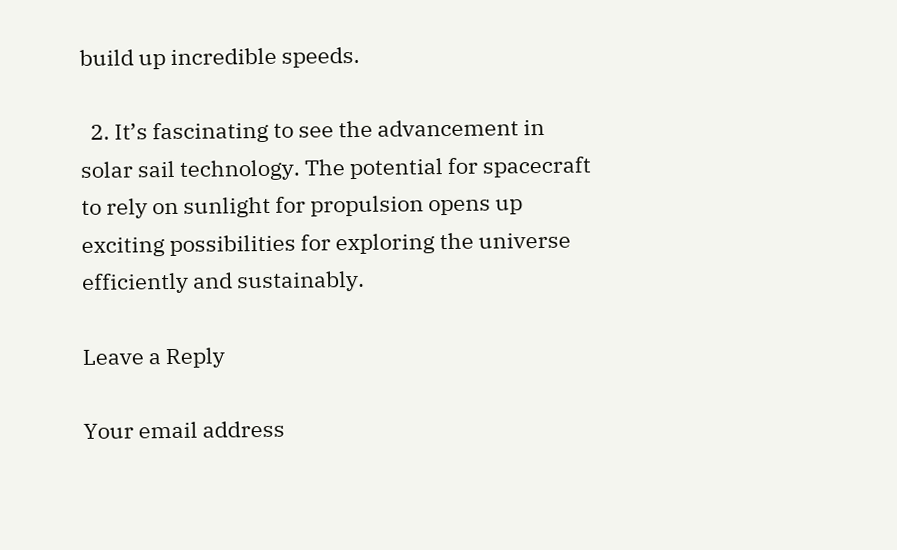build up incredible speeds.

  2. It’s fascinating to see the advancement in solar sail technology. The potential for spacecraft to rely on sunlight for propulsion opens up exciting possibilities for exploring the universe efficiently and sustainably.

Leave a Reply

Your email address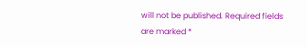will not be published. Required fields are marked *